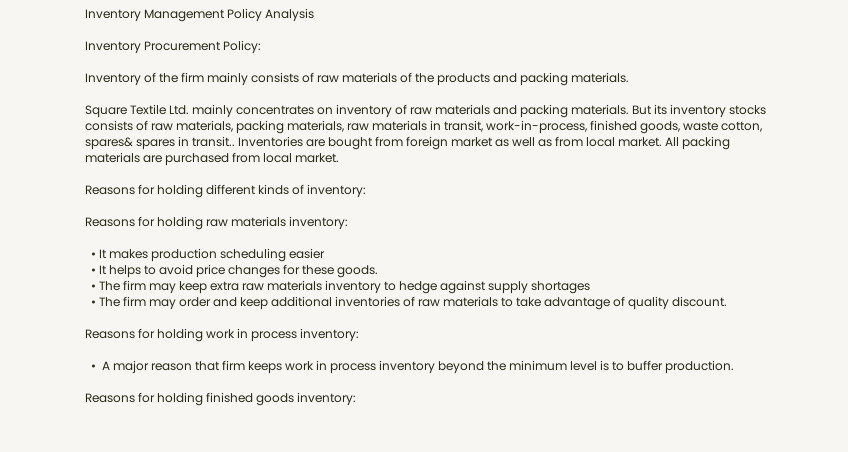Inventory Management Policy Analysis

Inventory Procurement Policy:

Inventory of the firm mainly consists of raw materials of the products and packing materials.

Square Textile Ltd. mainly concentrates on inventory of raw materials and packing materials. But its inventory stocks consists of raw materials, packing materials, raw materials in transit, work-in-process, finished goods, waste cotton, spares& spares in transit.. Inventories are bought from foreign market as well as from local market. All packing materials are purchased from local market.

Reasons for holding different kinds of inventory:

Reasons for holding raw materials inventory:

  • It makes production scheduling easier
  • It helps to avoid price changes for these goods.
  • The firm may keep extra raw materials inventory to hedge against supply shortages
  • The firm may order and keep additional inventories of raw materials to take advantage of quality discount.

Reasons for holding work in process inventory:

  •  A major reason that firm keeps work in process inventory beyond the minimum level is to buffer production.

Reasons for holding finished goods inventory: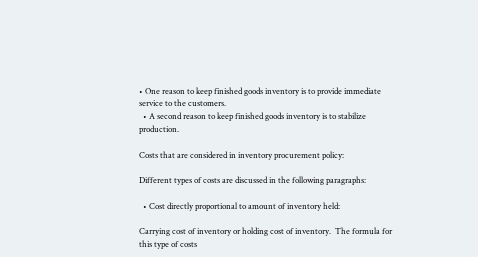• One reason to keep finished goods inventory is to provide immediate service to the customers.
  • A second reason to keep finished goods inventory is to stabilize production.

Costs that are considered in inventory procurement policy:

Different types of costs are discussed in the following paragraphs:

  • Cost directly proportional to amount of inventory held:

Carrying cost of inventory or holding cost of inventory.  The formula for this type of costs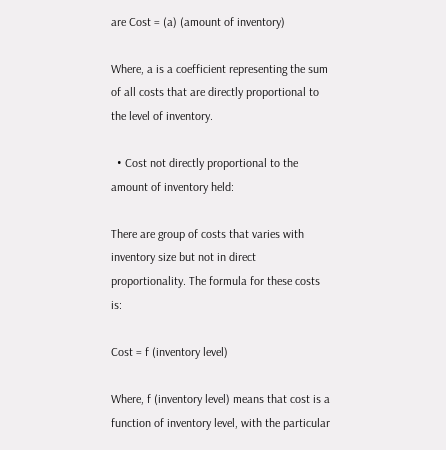are Cost = (a) (amount of inventory)

Where, a is a coefficient representing the sum of all costs that are directly proportional to the level of inventory.

  • Cost not directly proportional to the amount of inventory held:

There are group of costs that varies with inventory size but not in direct proportionality. The formula for these costs is:

Cost = f (inventory level)

Where, f (inventory level) means that cost is a function of inventory level, with the particular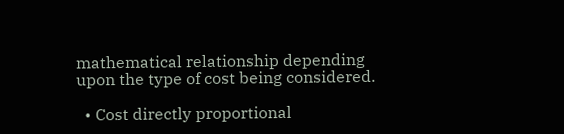mathematical relationship depending upon the type of cost being considered.

  • Cost directly proportional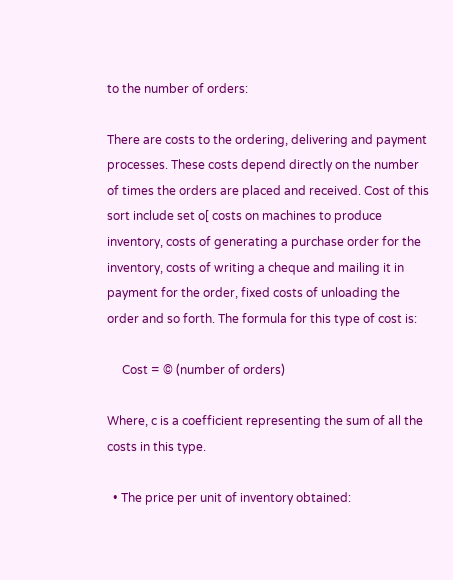to the number of orders:

There are costs to the ordering, delivering and payment processes. These costs depend directly on the number of times the orders are placed and received. Cost of this sort include set o[ costs on machines to produce inventory, costs of generating a purchase order for the inventory, costs of writing a cheque and mailing it in payment for the order, fixed costs of unloading the order and so forth. The formula for this type of cost is:

     Cost = © (number of orders)

Where, c is a coefficient representing the sum of all the costs in this type.

  • The price per unit of inventory obtained: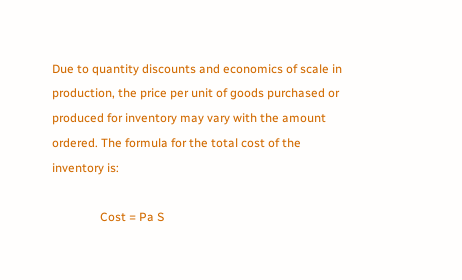Due to quantity discounts and economics of scale in production, the price per unit of goods purchased or produced for inventory may vary with the amount ordered. The formula for the total cost of the inventory is:

                Cost = Pa S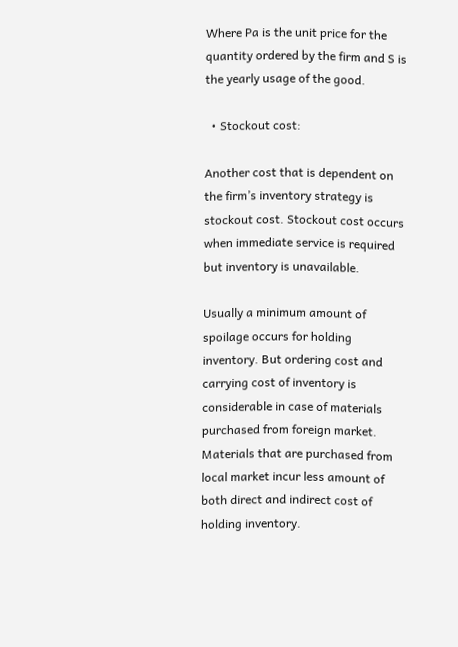Where Pa is the unit price for the quantity ordered by the firm and S is the yearly usage of the good.

  • Stockout cost:

Another cost that is dependent on the firm’s inventory strategy is stockout cost. Stockout cost occurs when immediate service is required but inventory is unavailable.

Usually a minimum amount of spoilage occurs for holding inventory. But ordering cost and carrying cost of inventory is considerable in case of materials purchased from foreign market. Materials that are purchased from local market incur less amount of both direct and indirect cost of holding inventory.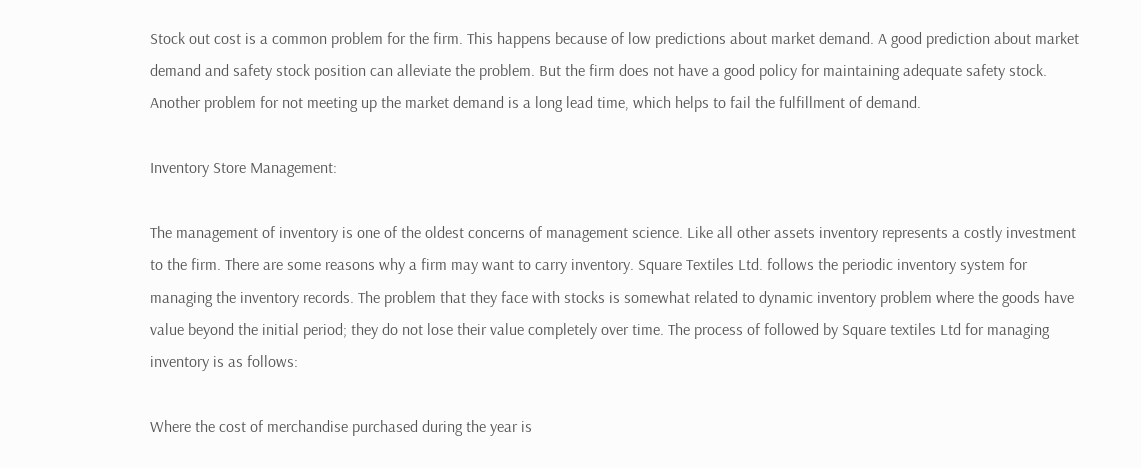Stock out cost is a common problem for the firm. This happens because of low predictions about market demand. A good prediction about market demand and safety stock position can alleviate the problem. But the firm does not have a good policy for maintaining adequate safety stock. Another problem for not meeting up the market demand is a long lead time, which helps to fail the fulfillment of demand.

Inventory Store Management:

The management of inventory is one of the oldest concerns of management science. Like all other assets inventory represents a costly investment to the firm. There are some reasons why a firm may want to carry inventory. Square Textiles Ltd. follows the periodic inventory system for managing the inventory records. The problem that they face with stocks is somewhat related to dynamic inventory problem where the goods have value beyond the initial period; they do not lose their value completely over time. The process of followed by Square textiles Ltd for managing inventory is as follows:

Where the cost of merchandise purchased during the year is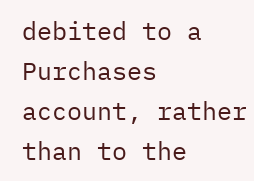debited to a Purchases account, rather than to the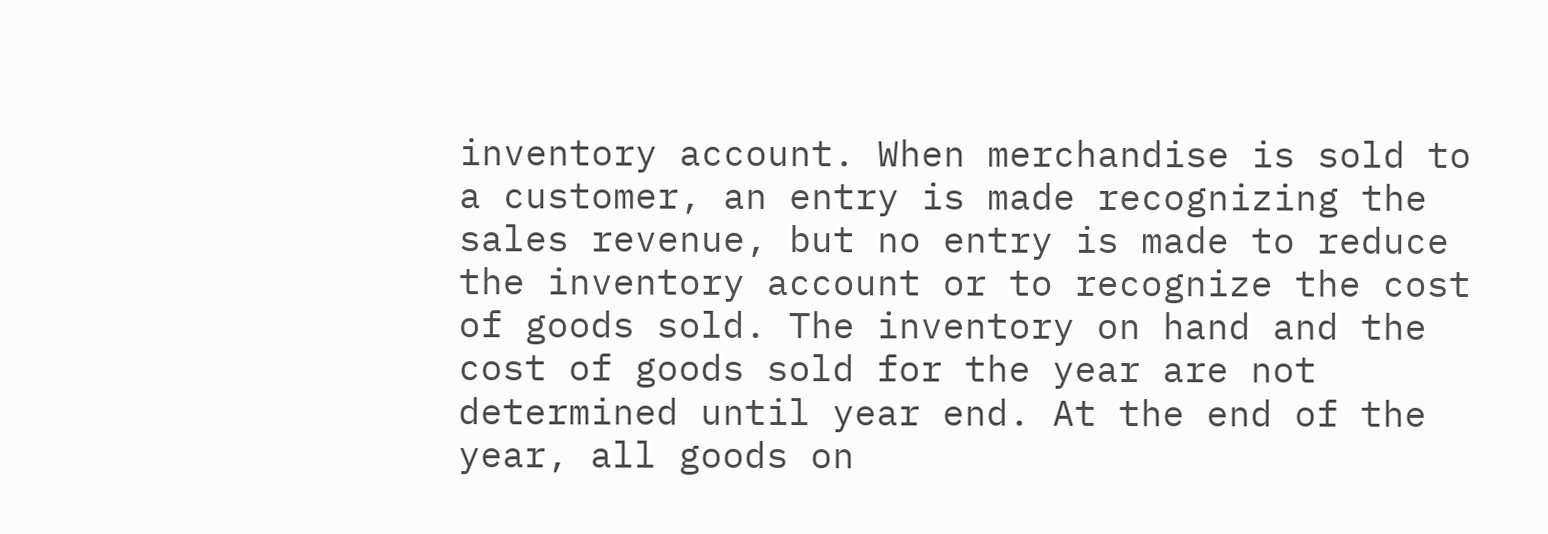inventory account. When merchandise is sold to a customer, an entry is made recognizing the sales revenue, but no entry is made to reduce the inventory account or to recognize the cost of goods sold. The inventory on hand and the cost of goods sold for the year are not determined until year end. At the end of the year, all goods on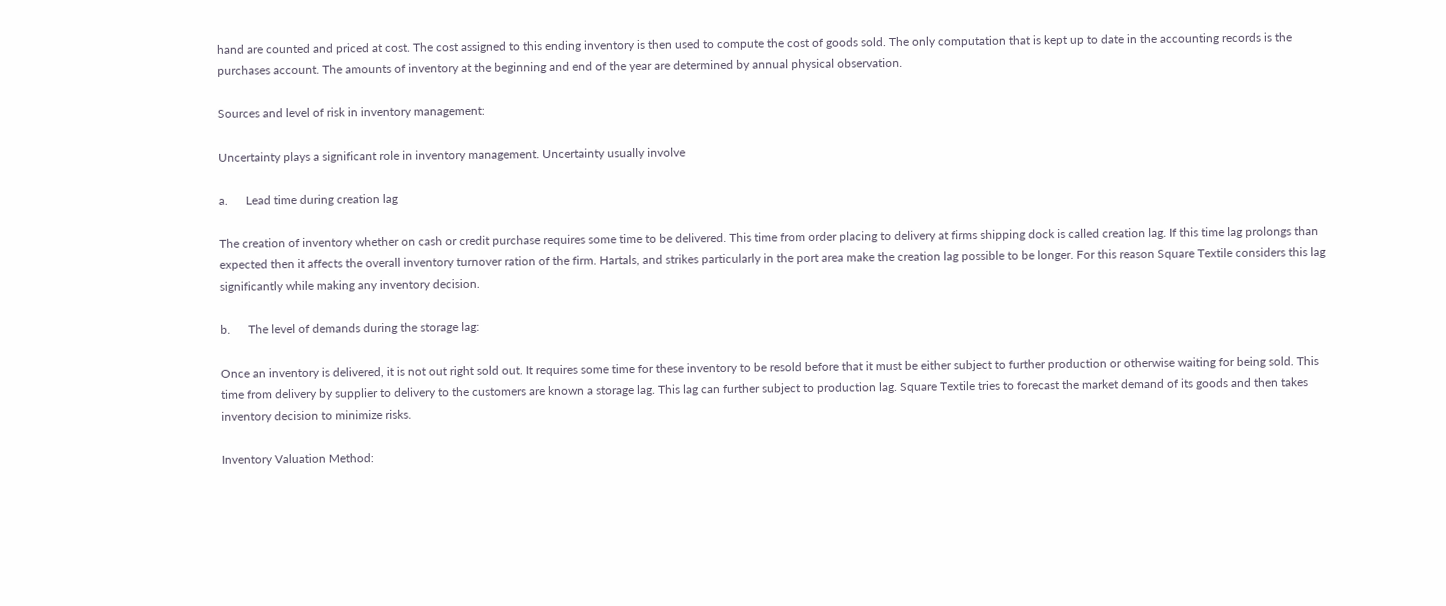hand are counted and priced at cost. The cost assigned to this ending inventory is then used to compute the cost of goods sold. The only computation that is kept up to date in the accounting records is the purchases account. The amounts of inventory at the beginning and end of the year are determined by annual physical observation.

Sources and level of risk in inventory management:

Uncertainty plays a significant role in inventory management. Uncertainty usually involve

a.      Lead time during creation lag

The creation of inventory whether on cash or credit purchase requires some time to be delivered. This time from order placing to delivery at firms shipping dock is called creation lag. If this time lag prolongs than expected then it affects the overall inventory turnover ration of the firm. Hartals, and strikes particularly in the port area make the creation lag possible to be longer. For this reason Square Textile considers this lag significantly while making any inventory decision.

b.      The level of demands during the storage lag:

Once an inventory is delivered, it is not out right sold out. It requires some time for these inventory to be resold before that it must be either subject to further production or otherwise waiting for being sold. This time from delivery by supplier to delivery to the customers are known a storage lag. This lag can further subject to production lag. Square Textile tries to forecast the market demand of its goods and then takes inventory decision to minimize risks.

Inventory Valuation Method: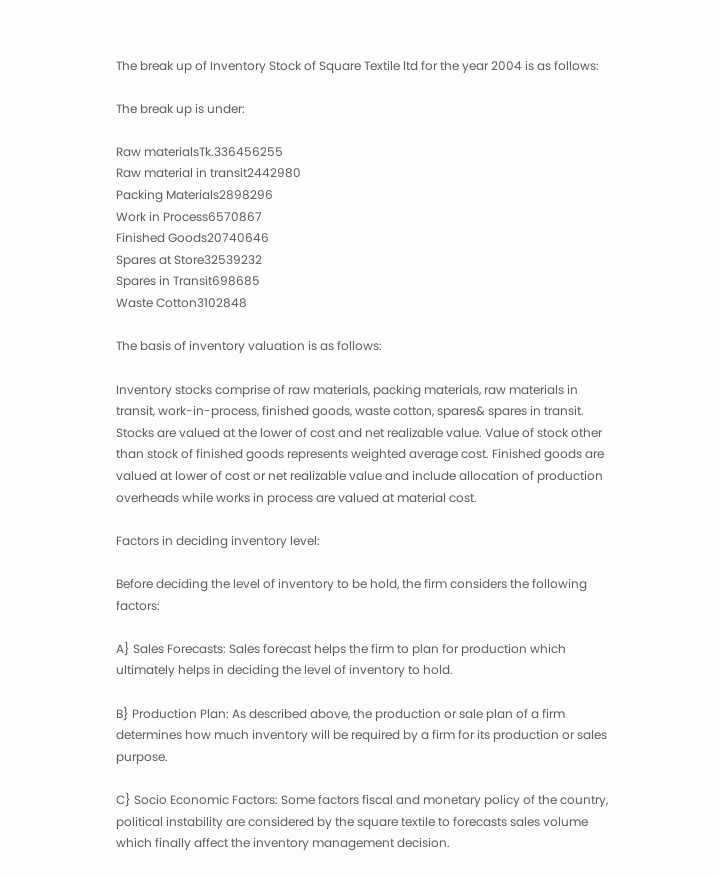The break up of Inventory Stock of Square Textile ltd for the year 2004 is as follows:

The break up is under:

Raw materialsTk.336456255
Raw material in transit2442980
Packing Materials2898296
Work in Process6570867
Finished Goods20740646
Spares at Store32539232
Spares in Transit698685
Waste Cotton3102848

The basis of inventory valuation is as follows:

Inventory stocks comprise of raw materials, packing materials, raw materials in transit, work-in-process, finished goods, waste cotton, spares& spares in transit. Stocks are valued at the lower of cost and net realizable value. Value of stock other than stock of finished goods represents weighted average cost. Finished goods are valued at lower of cost or net realizable value and include allocation of production overheads while works in process are valued at material cost.

Factors in deciding inventory level:

Before deciding the level of inventory to be hold, the firm considers the following factors:

A} Sales Forecasts: Sales forecast helps the firm to plan for production which ultimately helps in deciding the level of inventory to hold.

B} Production Plan: As described above, the production or sale plan of a firm determines how much inventory will be required by a firm for its production or sales purpose.

C} Socio Economic Factors: Some factors fiscal and monetary policy of the country, political instability are considered by the square textile to forecasts sales volume which finally affect the inventory management decision.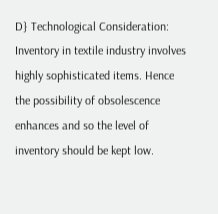D} Technological Consideration: Inventory in textile industry involves highly sophisticated items. Hence the possibility of obsolescence enhances and so the level of inventory should be kept low.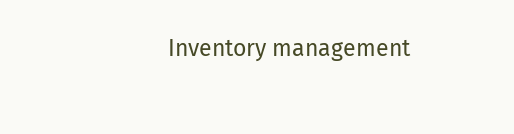Inventory management